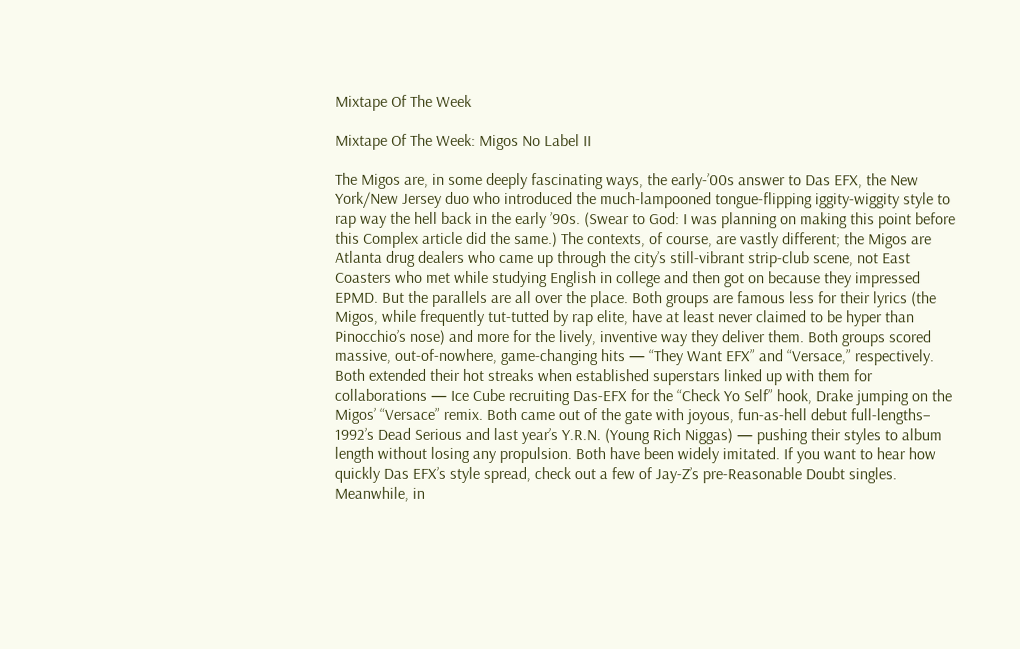Mixtape Of The Week

Mixtape Of The Week: Migos No Label II

The Migos are, in some deeply fascinating ways, the early-’00s answer to Das EFX, the New York/New Jersey duo who introduced the much-lampooned tongue-flipping iggity-wiggity style to rap way the hell back in the early ’90s. (Swear to God: I was planning on making this point before this Complex article did the same.) The contexts, of course, are vastly different; the Migos are Atlanta drug dealers who came up through the city’s still-vibrant strip-club scene, not East Coasters who met while studying English in college and then got on because they impressed EPMD. But the parallels are all over the place. Both groups are famous less for their lyrics (the Migos, while frequently tut-tutted by rap elite, have at least never claimed to be hyper than Pinocchio’s nose) and more for the lively, inventive way they deliver them. Both groups scored massive, out-of-nowhere, game-changing hits — “They Want EFX” and “Versace,” respectively. Both extended their hot streaks when established superstars linked up with them for collaborations — Ice Cube recruiting Das-EFX for the “Check Yo Self” hook, Drake jumping on the Migos’ “Versace” remix. Both came out of the gate with joyous, fun-as-hell debut full-lengths– 1992’s Dead Serious and last year’s Y.R.N. (Young Rich Niggas) — pushing their styles to album length without losing any propulsion. Both have been widely imitated. If you want to hear how quickly Das EFX’s style spread, check out a few of Jay-Z’s pre-Reasonable Doubt singles. Meanwhile, in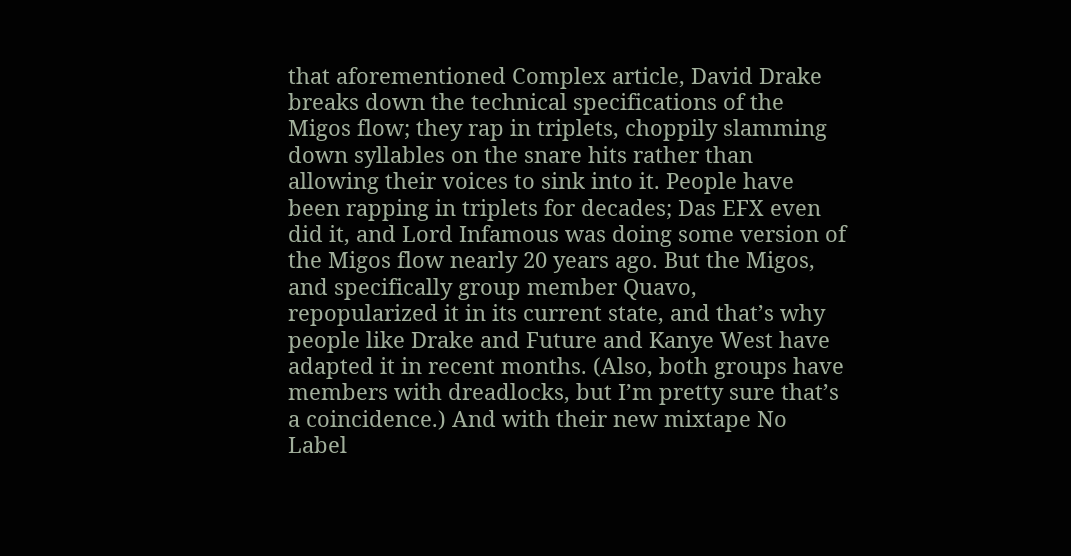that aforementioned Complex article, David Drake breaks down the technical specifications of the Migos flow; they rap in triplets, choppily slamming down syllables on the snare hits rather than allowing their voices to sink into it. People have been rapping in triplets for decades; Das EFX even did it, and Lord Infamous was doing some version of the Migos flow nearly 20 years ago. But the Migos, and specifically group member Quavo, repopularized it in its current state, and that’s why people like Drake and Future and Kanye West have adapted it in recent months. (Also, both groups have members with dreadlocks, but I’m pretty sure that’s a coincidence.) And with their new mixtape No Label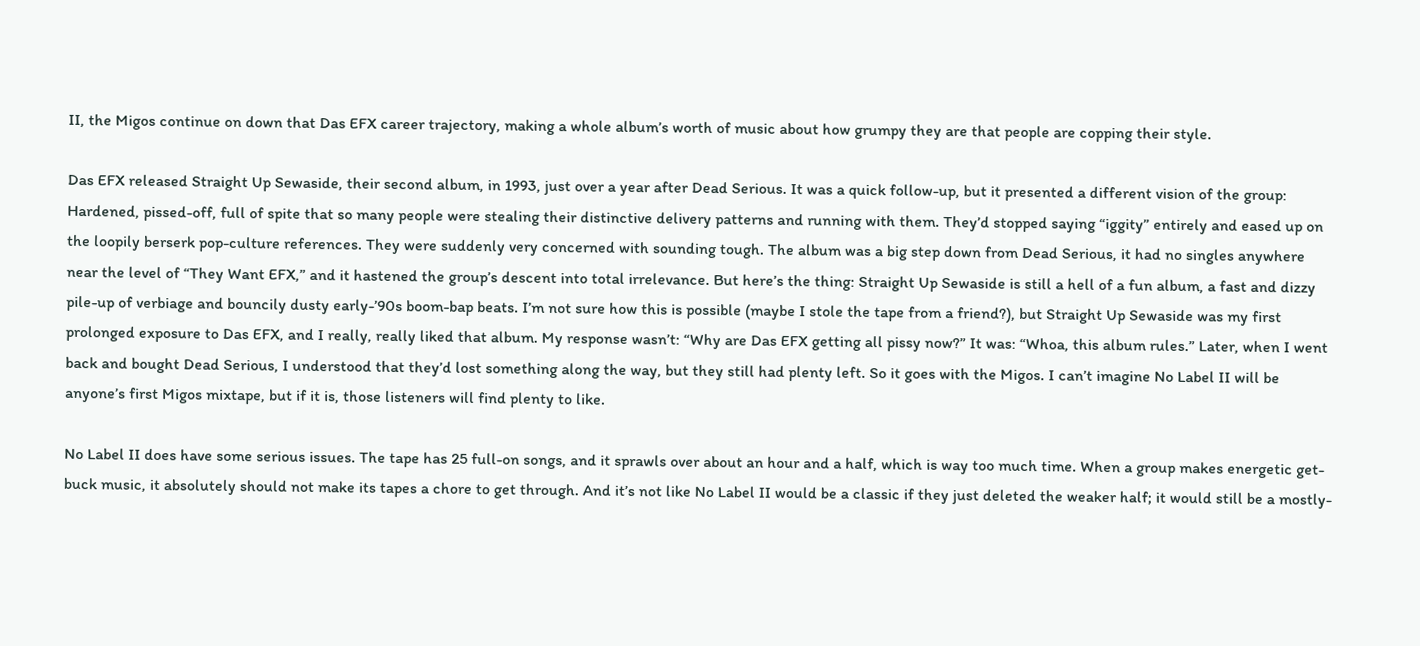II, the Migos continue on down that Das EFX career trajectory, making a whole album’s worth of music about how grumpy they are that people are copping their style.

Das EFX released Straight Up Sewaside, their second album, in 1993, just over a year after Dead Serious. It was a quick follow-up, but it presented a different vision of the group: Hardened, pissed-off, full of spite that so many people were stealing their distinctive delivery patterns and running with them. They’d stopped saying “iggity” entirely and eased up on the loopily berserk pop-culture references. They were suddenly very concerned with sounding tough. The album was a big step down from Dead Serious, it had no singles anywhere near the level of “They Want EFX,” and it hastened the group’s descent into total irrelevance. But here’s the thing: Straight Up Sewaside is still a hell of a fun album, a fast and dizzy pile-up of verbiage and bouncily dusty early-’90s boom-bap beats. I’m not sure how this is possible (maybe I stole the tape from a friend?), but Straight Up Sewaside was my first prolonged exposure to Das EFX, and I really, really liked that album. My response wasn’t: “Why are Das EFX getting all pissy now?” It was: “Whoa, this album rules.” Later, when I went back and bought Dead Serious, I understood that they’d lost something along the way, but they still had plenty left. So it goes with the Migos. I can’t imagine No Label II will be anyone’s first Migos mixtape, but if it is, those listeners will find plenty to like.

No Label II does have some serious issues. The tape has 25 full-on songs, and it sprawls over about an hour and a half, which is way too much time. When a group makes energetic get-buck music, it absolutely should not make its tapes a chore to get through. And it’s not like No Label II would be a classic if they just deleted the weaker half; it would still be a mostly-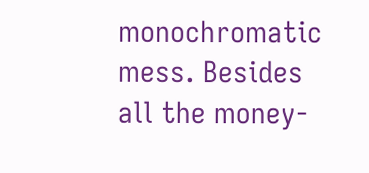monochromatic mess. Besides all the money-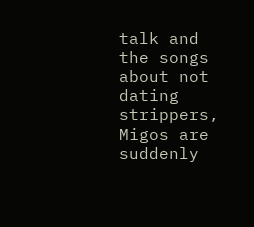talk and the songs about not dating strippers, Migos are suddenly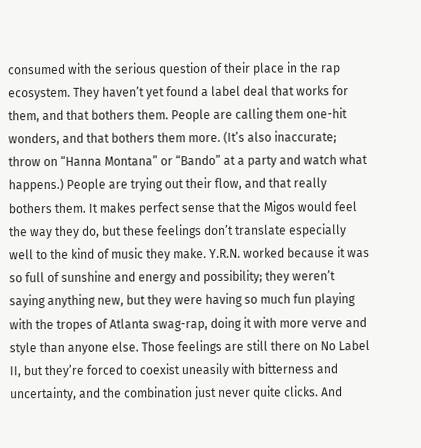consumed with the serious question of their place in the rap ecosystem. They haven’t yet found a label deal that works for them, and that bothers them. People are calling them one-hit wonders, and that bothers them more. (It’s also inaccurate; throw on “Hanna Montana” or “Bando” at a party and watch what happens.) People are trying out their flow, and that really bothers them. It makes perfect sense that the Migos would feel the way they do, but these feelings don’t translate especially well to the kind of music they make. Y.R.N. worked because it was so full of sunshine and energy and possibility; they weren’t saying anything new, but they were having so much fun playing with the tropes of Atlanta swag-rap, doing it with more verve and style than anyone else. Those feelings are still there on No Label II, but they’re forced to coexist uneasily with bitterness and uncertainty, and the combination just never quite clicks. And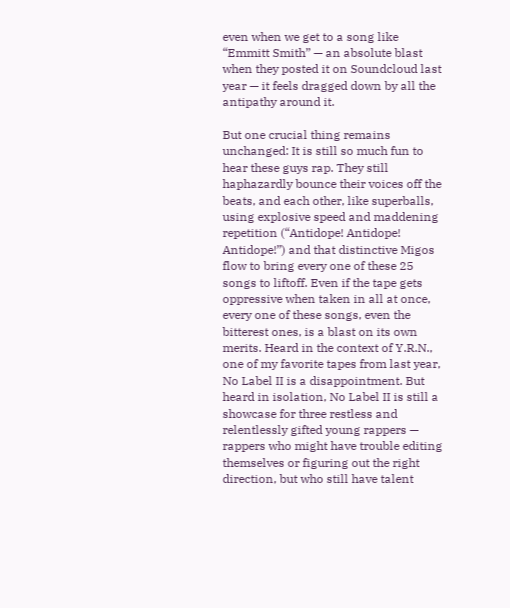even when we get to a song like “Emmitt Smith” — an absolute blast when they posted it on Soundcloud last year — it feels dragged down by all the antipathy around it.

But one crucial thing remains unchanged: It is still so much fun to hear these guys rap. They still haphazardly bounce their voices off the beats, and each other, like superballs, using explosive speed and maddening repetition (“Antidope! Antidope! Antidope!”) and that distinctive Migos flow to bring every one of these 25 songs to liftoff. Even if the tape gets oppressive when taken in all at once, every one of these songs, even the bitterest ones, is a blast on its own merits. Heard in the context of Y.R.N., one of my favorite tapes from last year, No Label II is a disappointment. But heard in isolation, No Label II is still a showcase for three restless and relentlessly gifted young rappers — rappers who might have trouble editing themselves or figuring out the right direction, but who still have talent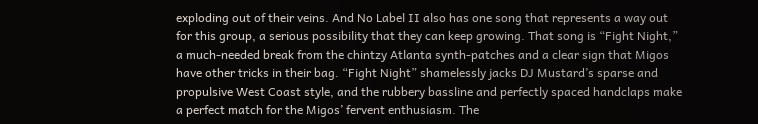exploding out of their veins. And No Label II also has one song that represents a way out for this group, a serious possibility that they can keep growing. That song is “Fight Night,” a much-needed break from the chintzy Atlanta synth-patches and a clear sign that Migos have other tricks in their bag. “Fight Night” shamelessly jacks DJ Mustard’s sparse and propulsive West Coast style, and the rubbery bassline and perfectly spaced handclaps make a perfect match for the Migos’ fervent enthusiasm. The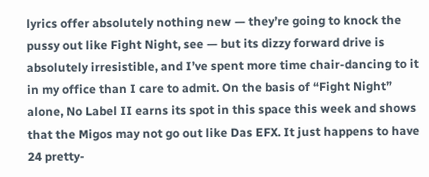lyrics offer absolutely nothing new — they’re going to knock the pussy out like Fight Night, see — but its dizzy forward drive is absolutely irresistible, and I’ve spent more time chair-dancing to it in my office than I care to admit. On the basis of “Fight Night” alone, No Label II earns its spot in this space this week and shows that the Migos may not go out like Das EFX. It just happens to have 24 pretty-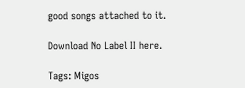good songs attached to it.

Download No Label II here.

Tags: Migos